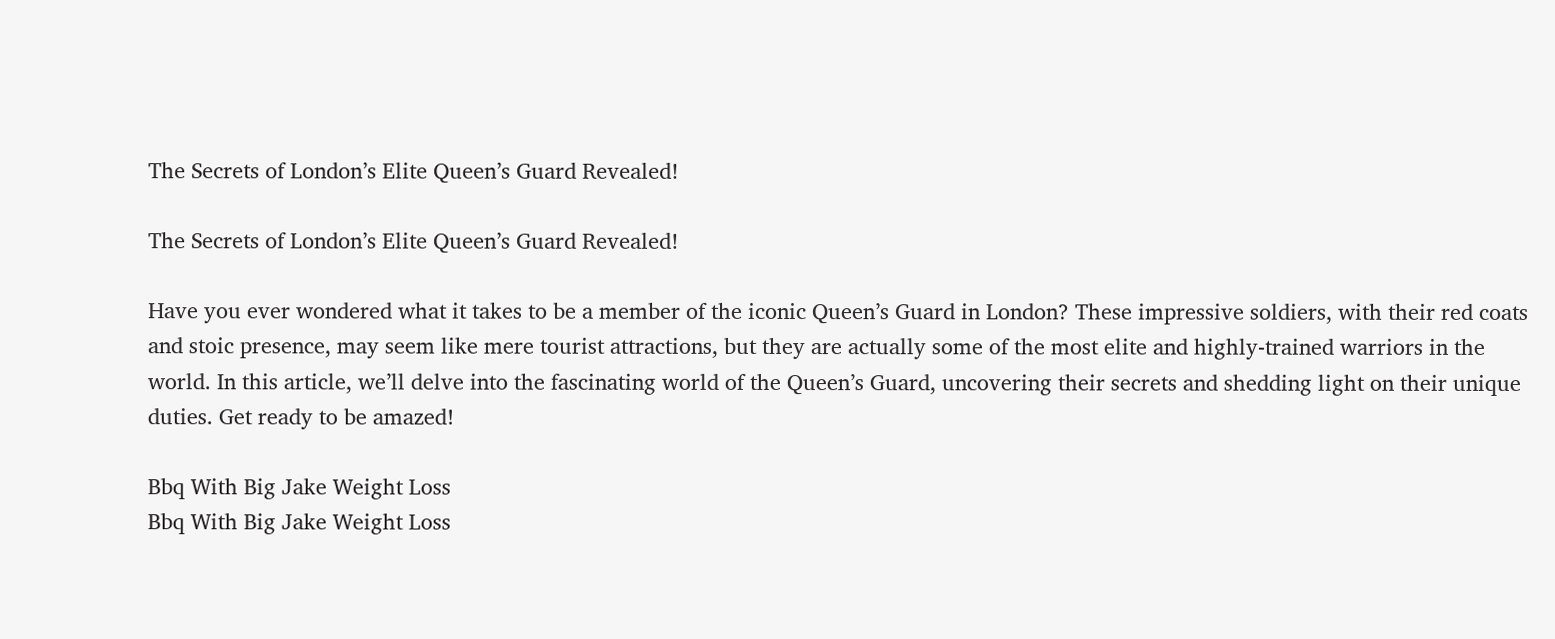The Secrets of London’s Elite Queen’s Guard Revealed!

The Secrets of London’s Elite Queen’s Guard Revealed!

Have you ever wondered what it takes to be a member of the iconic Queen’s Guard in London? These impressive soldiers, with their red coats and stoic presence, may seem like mere tourist attractions, but they are actually some of the most elite and highly-trained warriors in the world. In this article, we’ll delve into the fascinating world of the Queen’s Guard, uncovering their secrets and shedding light on their unique duties. Get ready to be amazed!

Bbq With Big Jake Weight Loss
Bbq With Big Jake Weight Loss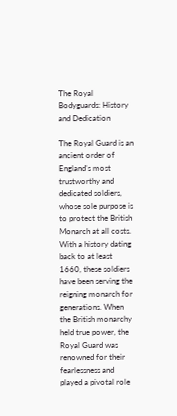The Royal Bodyguards: History and Dedication

The Royal Guard is an ancient order of England’s most trustworthy and dedicated soldiers, whose sole purpose is to protect the British Monarch at all costs. With a history dating back to at least 1660, these soldiers have been serving the reigning monarch for generations. When the British monarchy held true power, the Royal Guard was renowned for their fearlessness and played a pivotal role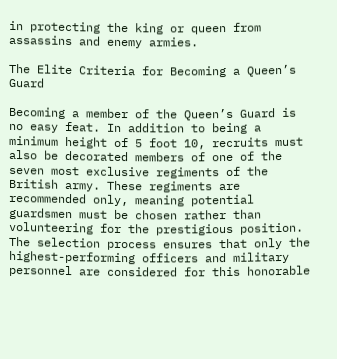in protecting the king or queen from assassins and enemy armies.

The Elite Criteria for Becoming a Queen’s Guard

Becoming a member of the Queen’s Guard is no easy feat. In addition to being a minimum height of 5 foot 10, recruits must also be decorated members of one of the seven most exclusive regiments of the British army. These regiments are recommended only, meaning potential guardsmen must be chosen rather than volunteering for the prestigious position. The selection process ensures that only the highest-performing officers and military personnel are considered for this honorable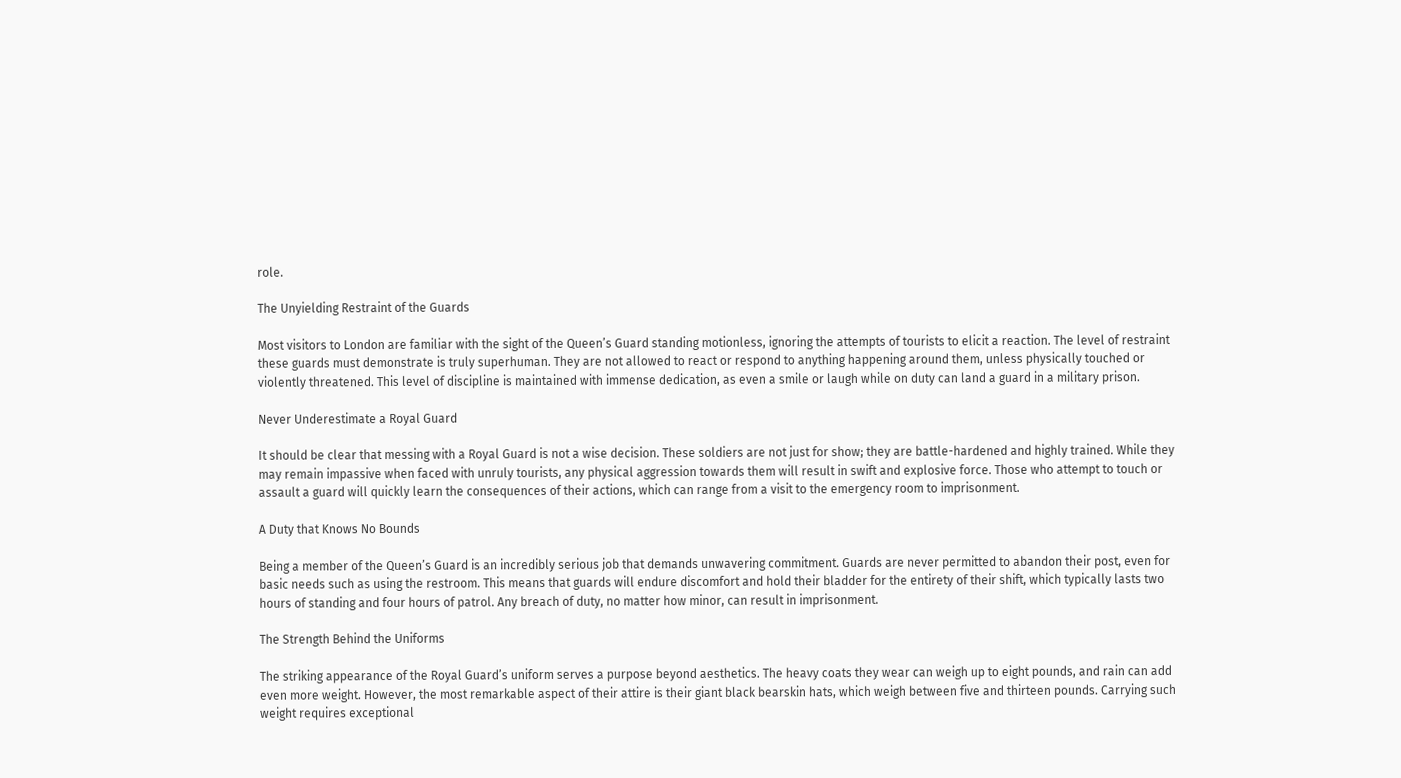role.

The Unyielding Restraint of the Guards

Most visitors to London are familiar with the sight of the Queen’s Guard standing motionless, ignoring the attempts of tourists to elicit a reaction. The level of restraint these guards must demonstrate is truly superhuman. They are not allowed to react or respond to anything happening around them, unless physically touched or violently threatened. This level of discipline is maintained with immense dedication, as even a smile or laugh while on duty can land a guard in a military prison.

Never Underestimate a Royal Guard

It should be clear that messing with a Royal Guard is not a wise decision. These soldiers are not just for show; they are battle-hardened and highly trained. While they may remain impassive when faced with unruly tourists, any physical aggression towards them will result in swift and explosive force. Those who attempt to touch or assault a guard will quickly learn the consequences of their actions, which can range from a visit to the emergency room to imprisonment.

A Duty that Knows No Bounds

Being a member of the Queen’s Guard is an incredibly serious job that demands unwavering commitment. Guards are never permitted to abandon their post, even for basic needs such as using the restroom. This means that guards will endure discomfort and hold their bladder for the entirety of their shift, which typically lasts two hours of standing and four hours of patrol. Any breach of duty, no matter how minor, can result in imprisonment.

The Strength Behind the Uniforms

The striking appearance of the Royal Guard’s uniform serves a purpose beyond aesthetics. The heavy coats they wear can weigh up to eight pounds, and rain can add even more weight. However, the most remarkable aspect of their attire is their giant black bearskin hats, which weigh between five and thirteen pounds. Carrying such weight requires exceptional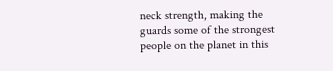neck strength, making the guards some of the strongest people on the planet in this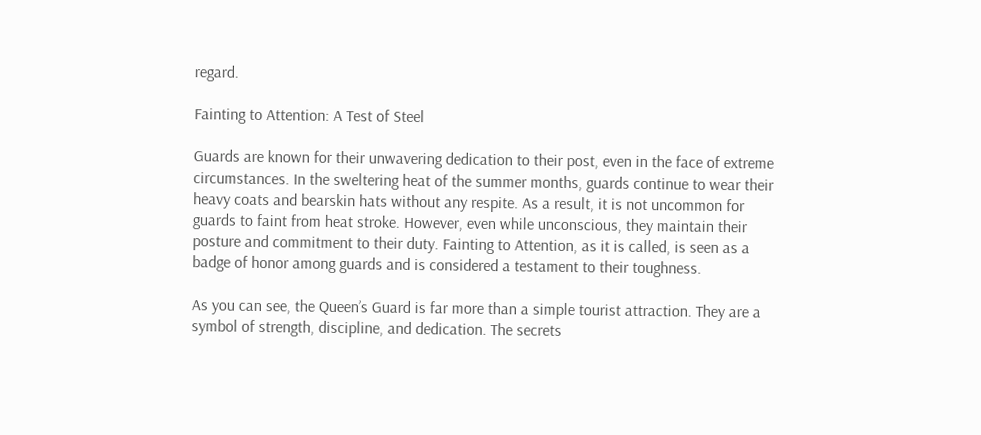regard.

Fainting to Attention: A Test of Steel

Guards are known for their unwavering dedication to their post, even in the face of extreme circumstances. In the sweltering heat of the summer months, guards continue to wear their heavy coats and bearskin hats without any respite. As a result, it is not uncommon for guards to faint from heat stroke. However, even while unconscious, they maintain their posture and commitment to their duty. Fainting to Attention, as it is called, is seen as a badge of honor among guards and is considered a testament to their toughness.

As you can see, the Queen’s Guard is far more than a simple tourist attraction. They are a symbol of strength, discipline, and dedication. The secrets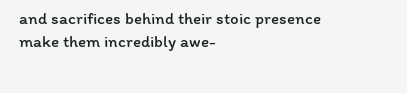and sacrifices behind their stoic presence make them incredibly awe-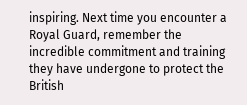inspiring. Next time you encounter a Royal Guard, remember the incredible commitment and training they have undergone to protect the British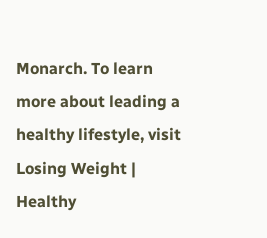Monarch. To learn more about leading a healthy lifestyle, visit Losing Weight | Healthy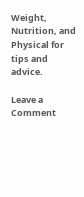Weight, Nutrition, and Physical for tips and advice.

Leave a Comment